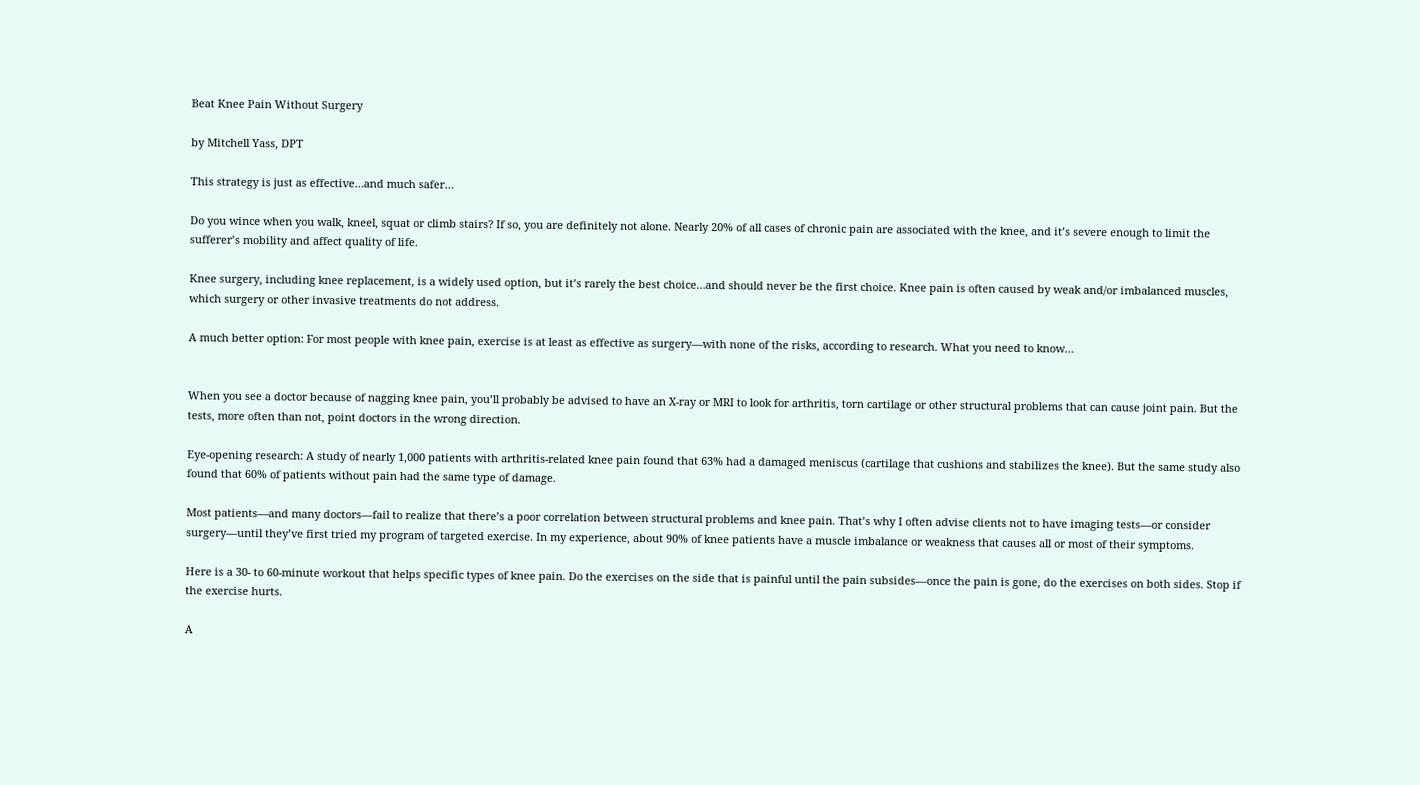Beat Knee Pain Without Surgery

by Mitchell Yass, DPT

This strategy is just as effective…and much safer…

Do you wince when you walk, kneel, squat or climb stairs? If so, you are definitely not alone. Nearly 20% of all cases of chronic pain are associated with the knee, and it’s severe enough to limit the sufferer’s mobility and affect quality of life.

Knee surgery, including knee replacement, is a widely used option, but it’s rarely the best choice…and should never be the first choice. Knee pain is often caused by weak and/or imbalanced muscles, which surgery or other invasive treatments do not address.

A much better option: For most people with knee pain, exercise is at least as effective as surgery—with none of the risks, according to research. What you need to know…


When you see a doctor because of nagging knee pain, you’ll probably be advised to have an X-ray or MRI to look for arthritis, torn cartilage or other structural problems that can cause joint pain. But the tests, more often than not, point doctors in the wrong direction.

Eye-opening research: A study of nearly 1,000 patients with arthritis-related knee pain found that 63% had a damaged meniscus (cartilage that cushions and stabilizes the knee). But the same study also found that 60% of patients without pain had the same type of damage.

Most patients—and many doctors—fail to realize that there’s a poor correlation between structural problems and knee pain. That’s why I often advise clients not to have imaging tests—or consider surgery—until they’ve first tried my program of targeted exercise. In my experience, about 90% of knee patients have a muscle imbalance or weakness that causes all or most of their symptoms.

Here is a 30- to 60-minute workout that helps specific types of knee pain. Do the exercises on the side that is painful until the pain subsides—once the pain is gone, do the exercises on both sides. Stop if the exercise hurts.

A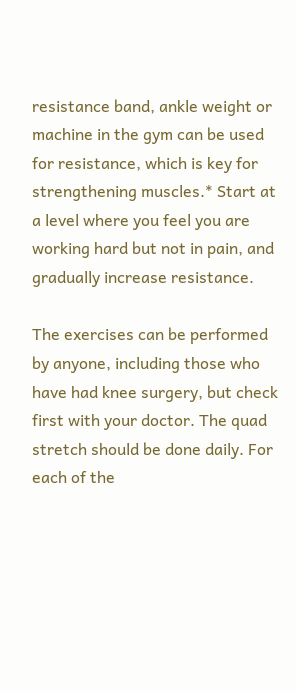resistance band, ankle weight or machine in the gym can be used for resistance, which is key for strengthening muscles.* Start at a level where you feel you are working hard but not in pain, and gradually increase resistance.

The exercises can be performed by anyone, including those who have had knee surgery, but check first with your doctor. The quad stretch should be done daily. For each of the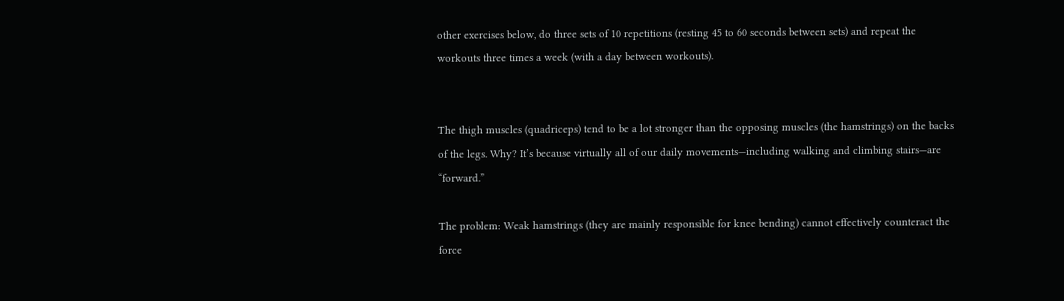other exercises below, do three sets of 10 repetitions (resting 45 to 60 seconds between sets) and repeat the workouts three times a week (with a day between workouts).


The thigh muscles (quadriceps) tend to be a lot stronger than the opposing muscles (the hamstrings) on the backs of the legs. Why? It’s because virtually all of our daily movements—including walking and climbing stairs—are “forward.”

The problem: Weak hamstrings (they are mainly responsible for knee bending) cannot effectively counteract the force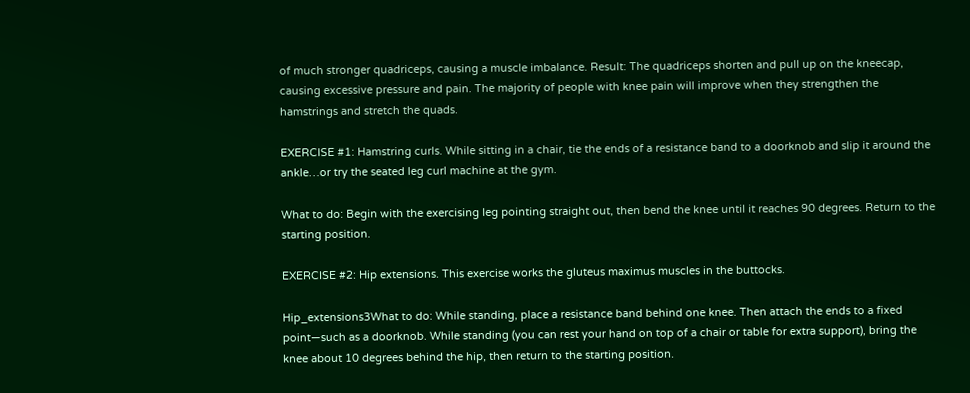of much stronger quadriceps, causing a muscle imbalance. Result: The quadriceps shorten and pull up on the kneecap, causing excessive pressure and pain. The majority of people with knee pain will improve when they strengthen the hamstrings and stretch the quads.

EXERCISE #1: Hamstring curls. While sitting in a chair, tie the ends of a resistance band to a doorknob and slip it around the ankle…or try the seated leg curl machine at the gym.

What to do: Begin with the exercising leg pointing straight out, then bend the knee until it reaches 90 degrees. Return to the starting position.

EXERCISE #2: Hip extensions. This exercise works the gluteus maximus muscles in the buttocks.

Hip_extensions3What to do: While standing, place a resistance band behind one knee. Then attach the ends to a fixed point—such as a doorknob. While standing (you can rest your hand on top of a chair or table for extra support), bring the knee about 10 degrees behind the hip, then return to the starting position.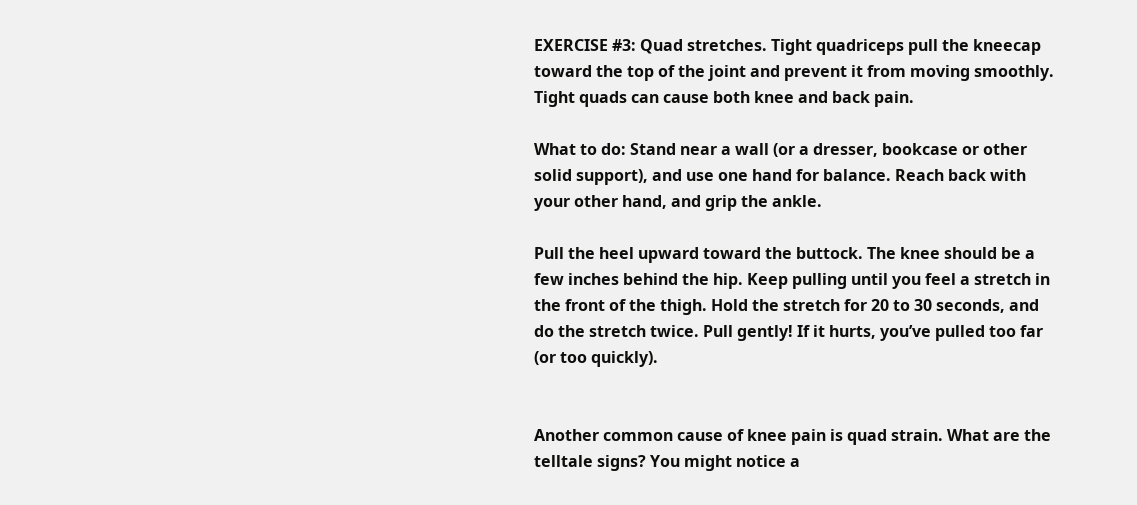EXERCISE #3: Quad stretches. Tight quadriceps pull the kneecap toward the top of the joint and prevent it from moving smoothly. Tight quads can cause both knee and back pain.

What to do: Stand near a wall (or a dresser, bookcase or other solid support), and use one hand for balance. Reach back with your other hand, and grip the ankle.

Pull the heel upward toward the buttock. The knee should be a few inches behind the hip. Keep pulling until you feel a stretch in the front of the thigh. Hold the stretch for 20 to 30 seconds, and do the stretch twice. Pull gently! If it hurts, you’ve pulled too far (or too quickly).


Another common cause of knee pain is quad strain. What are the telltale signs? You might notice a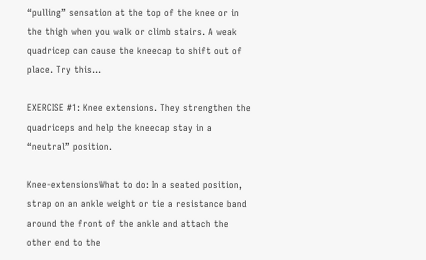“pulling” sensation at the top of the knee or in the thigh when you walk or climb stairs. A weak quadricep can cause the kneecap to shift out of place. Try this…

EXERCISE #1: Knee extensions. They strengthen the quadriceps and help the kneecap stay in a “neutral” position.

Knee-extensionsWhat to do: In a seated position, strap on an ankle weight or tie a resistance band around the front of the ankle and attach the other end to the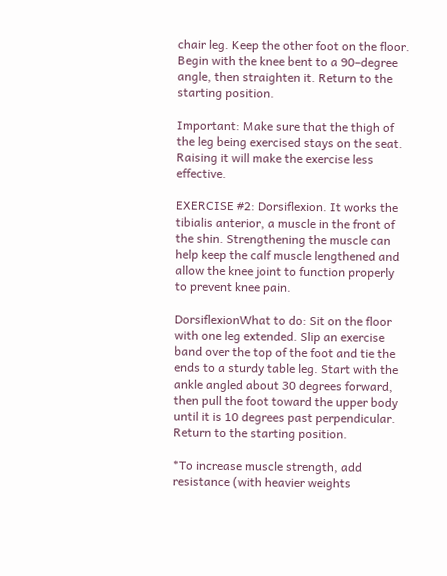chair leg. Keep the other foot on the floor. Begin with the knee bent to a 90–degree angle, then straighten it. Return to the starting position.

Important: Make sure that the thigh of the leg being exercised stays on the seat. Raising it will make the exercise less effective.

EXERCISE #2: Dorsiflexion. It works the tibialis anterior, a muscle in the front of the shin. Strengthening the muscle can help keep the calf muscle lengthened and allow the knee joint to function properly to prevent knee pain.

DorsiflexionWhat to do: Sit on the floor with one leg extended. Slip an exercise band over the top of the foot and tie the ends to a sturdy table leg. Start with the ankle angled about 30 degrees forward, then pull the foot toward the upper body until it is 10 degrees past perpendicular. Return to the starting position.

*To increase muscle strength, add resistance (with heavier weights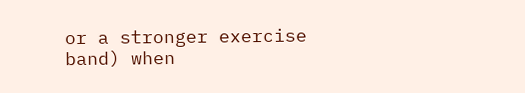or a stronger exercise band) when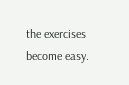the exercises become easy.